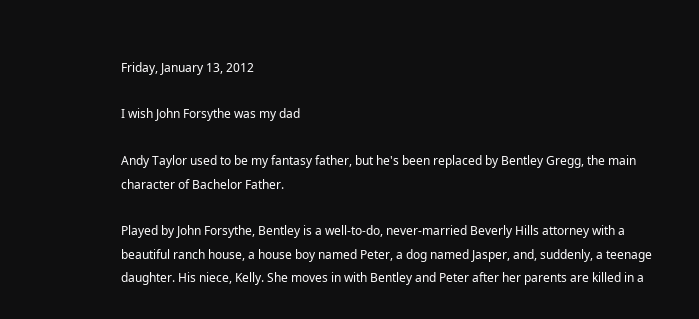Friday, January 13, 2012

I wish John Forsythe was my dad

Andy Taylor used to be my fantasy father, but he's been replaced by Bentley Gregg, the main character of Bachelor Father.

Played by John Forsythe, Bentley is a well-to-do, never-married Beverly Hills attorney with a beautiful ranch house, a house boy named Peter, a dog named Jasper, and, suddenly, a teenage daughter. His niece, Kelly. She moves in with Bentley and Peter after her parents are killed in a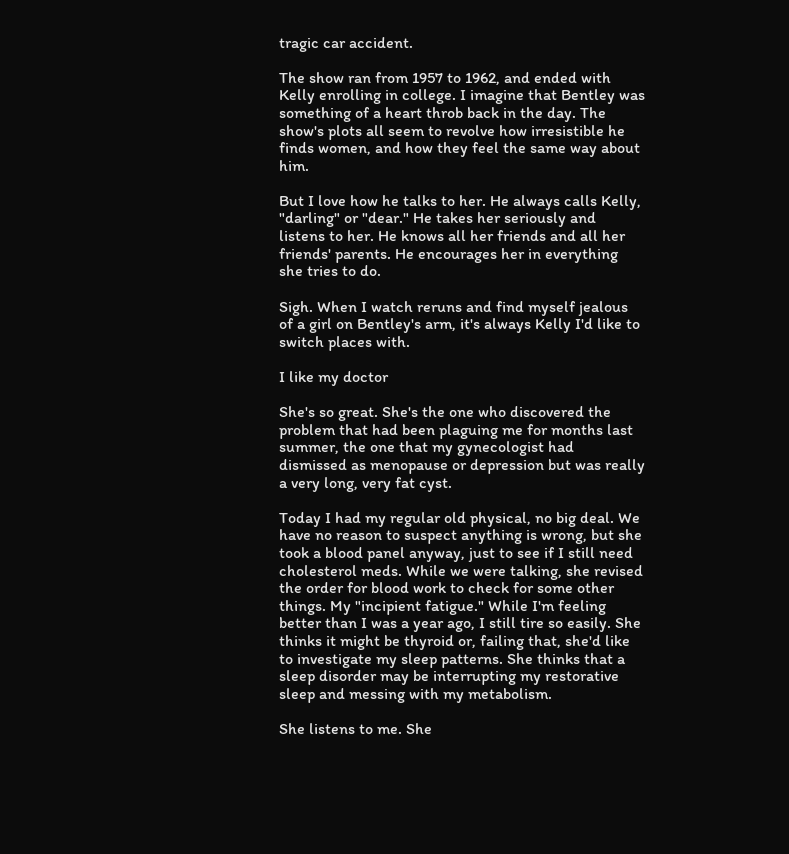tragic car accident.

The show ran from 1957 to 1962, and ended with Kelly enrolling in college. I imagine that Bentley was something of a heart throb back in the day. The show's plots all seem to revolve how irresistible he finds women, and how they feel the same way about him.

But I love how he talks to her. He always calls Kelly, "darling" or "dear." He takes her seriously and listens to her. He knows all her friends and all her friends' parents. He encourages her in everything she tries to do.

Sigh. When I watch reruns and find myself jealous of a girl on Bentley's arm, it's always Kelly I'd like to switch places with.

I like my doctor

She's so great. She's the one who discovered the problem that had been plaguing me for months last summer, the one that my gynecologist had dismissed as menopause or depression but was really a very long, very fat cyst.

Today I had my regular old physical, no big deal. We have no reason to suspect anything is wrong, but she took a blood panel anyway, just to see if I still need cholesterol meds. While we were talking, she revised the order for blood work to check for some other things. My "incipient fatigue." While I'm feeling better than I was a year ago, I still tire so easily. She thinks it might be thyroid or, failing that, she'd like to investigate my sleep patterns. She thinks that a sleep disorder may be interrupting my restorative sleep and messing with my metabolism.

She listens to me. She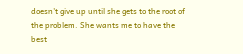doesn't give up until she gets to the root of the problem. She wants me to have the best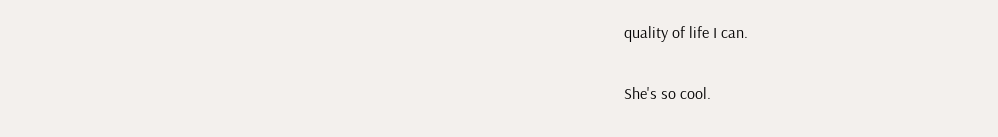quality of life I can.

She's so cool.